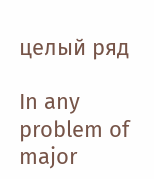целый ряд

In any problem of major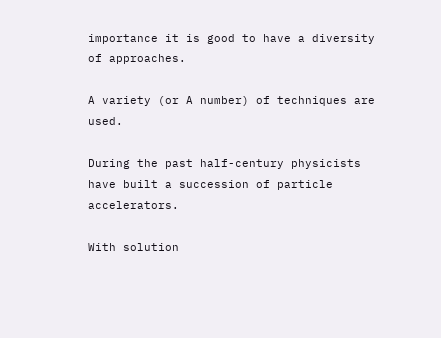importance it is good to have a diversity of approaches.

A variety (or A number) of techniques are used.

During the past half-century physicists have built a succession of particle accelerators.

With solution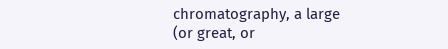chromatography, a large (or great, or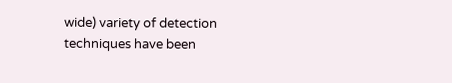wide) variety of detection techniques have been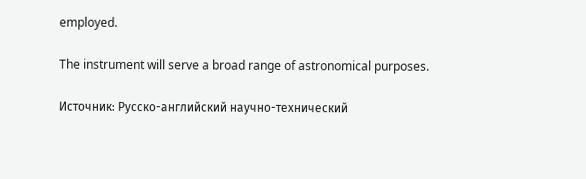employed.

The instrument will serve a broad range of astronomical purposes.

Источник: Русско-английский научно-технический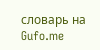словарь на Gufo.me